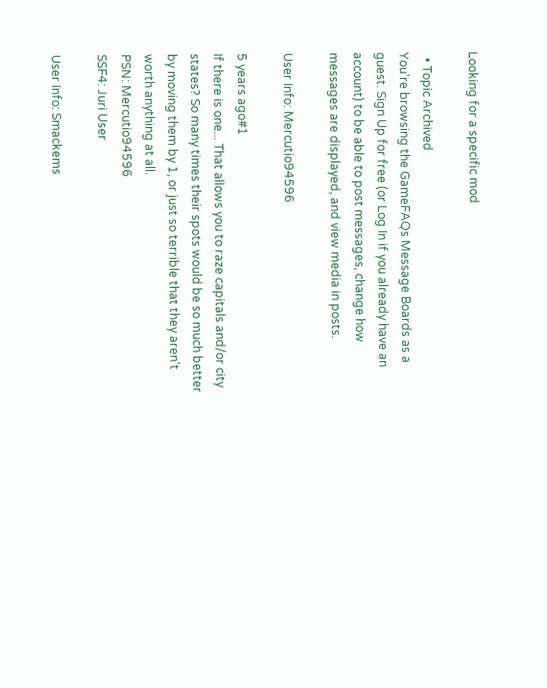Looking for a specific mod

  • Topic Archived
You're browsing the GameFAQs Message Boards as a guest. Sign Up for free (or Log In if you already have an account) to be able to post messages, change how messages are displayed, and view media in posts.

User Info: Mercutio94596

5 years ago#1
If there is one... That allows you to raze capitals and/or city states? So many times their spots would be so much better by moving them by 1, or just so terrible that they aren't worth anything at all.
PSN: Mercutio94596
SSF4: Juri User

User Info: Smackems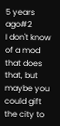5 years ago#2
I don't know of a mod that does that, but maybe you could gift the city to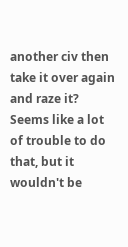another civ then take it over again and raze it? Seems like a lot of trouble to do that, but it wouldn't be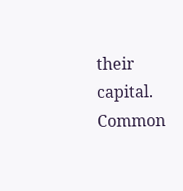their capital.
Common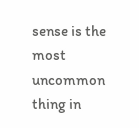sense is the most uncommon thing in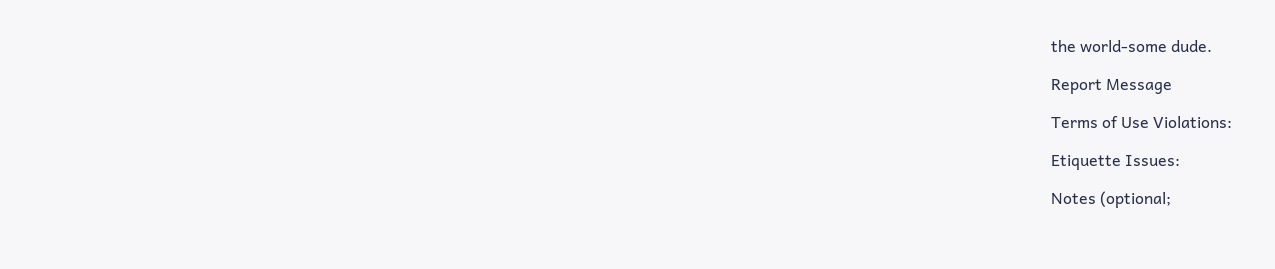the world-some dude.

Report Message

Terms of Use Violations:

Etiquette Issues:

Notes (optional;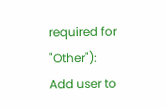required for "Other"):
Add user to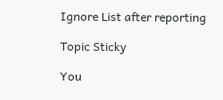Ignore List after reporting

Topic Sticky

You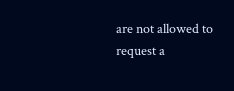are not allowed to request a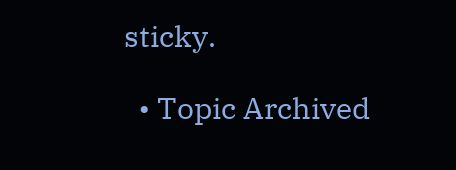sticky.

  • Topic Archived